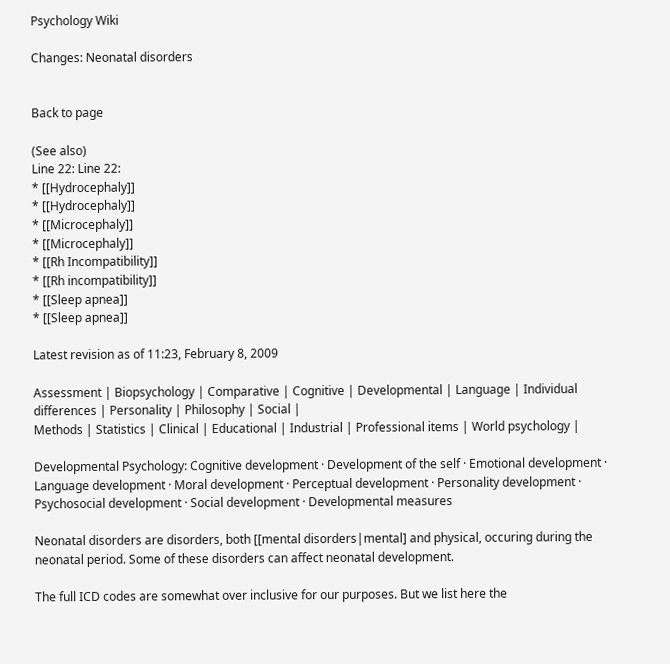Psychology Wiki

Changes: Neonatal disorders


Back to page

(See also)
Line 22: Line 22:
* [[Hydrocephaly]]
* [[Hydrocephaly]]
* [[Microcephaly]]
* [[Microcephaly]]
* [[Rh Incompatibility]]
* [[Rh incompatibility]]
* [[Sleep apnea]]
* [[Sleep apnea]]

Latest revision as of 11:23, February 8, 2009

Assessment | Biopsychology | Comparative | Cognitive | Developmental | Language | Individual differences | Personality | Philosophy | Social |
Methods | Statistics | Clinical | Educational | Industrial | Professional items | World psychology |

Developmental Psychology: Cognitive development · Development of the self · Emotional development · Language development · Moral development · Perceptual development · Personality development · Psychosocial development · Social development · Developmental measures

Neonatal disorders are disorders, both [[mental disorders|mental] and physical, occuring during the neonatal period. Some of these disorders can affect neonatal development.

The full ICD codes are somewhat over inclusive for our purposes. But we list here the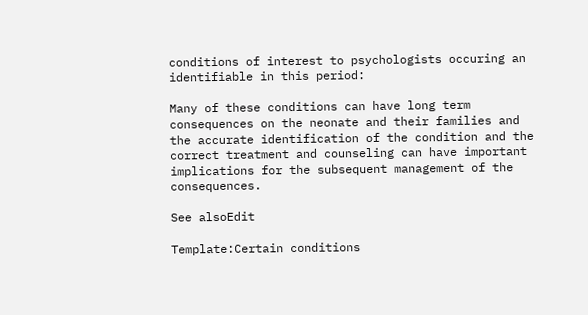conditions of interest to psychologists occuring an identifiable in this period:

Many of these conditions can have long term consequences on the neonate and their families and the accurate identification of the condition and the correct treatment and counseling can have important implications for the subsequent management of the consequences.

See alsoEdit

Template:Certain conditions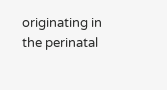originating in the perinatal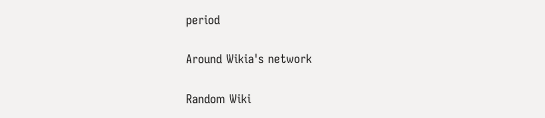period

Around Wikia's network

Random Wiki